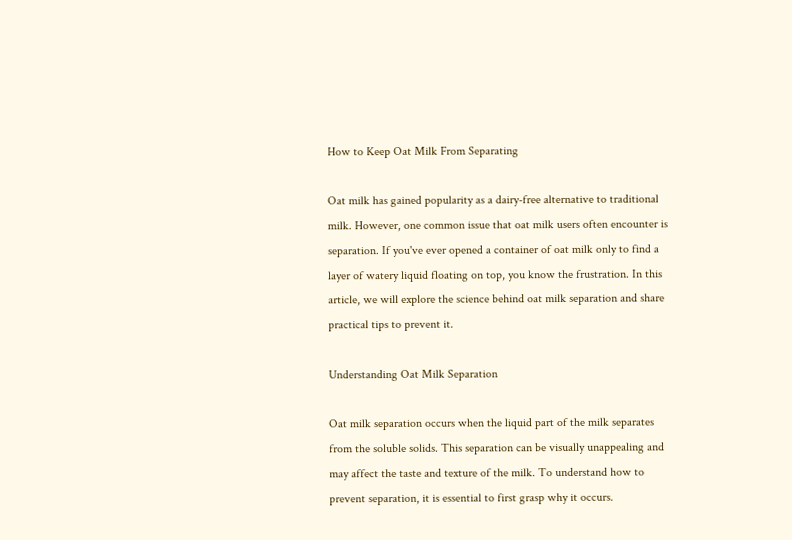How to Keep Oat Milk From Separating

Oat milk has gained popularity as a dairy-free alternative to traditional milk. However, one common issue that oat milk users often encounter is separation. If you've ever opened a container of oat milk only to find a layer of watery liquid floating on top, you know the frustration. In this article, we will explore the science behind oat milk separation and share practical tips to prevent it.

Understanding Oat Milk Separation

Oat milk separation occurs when the liquid part of the milk separates from the soluble solids. This separation can be visually unappealing and may affect the taste and texture of the milk. To understand how to prevent separation, it is essential to first grasp why it occurs.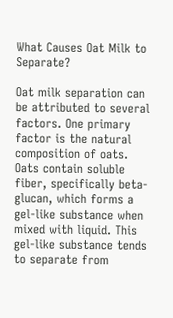What Causes Oat Milk to Separate?

Oat milk separation can be attributed to several factors. One primary factor is the natural composition of oats. Oats contain soluble fiber, specifically beta-glucan, which forms a gel-like substance when mixed with liquid. This gel-like substance tends to separate from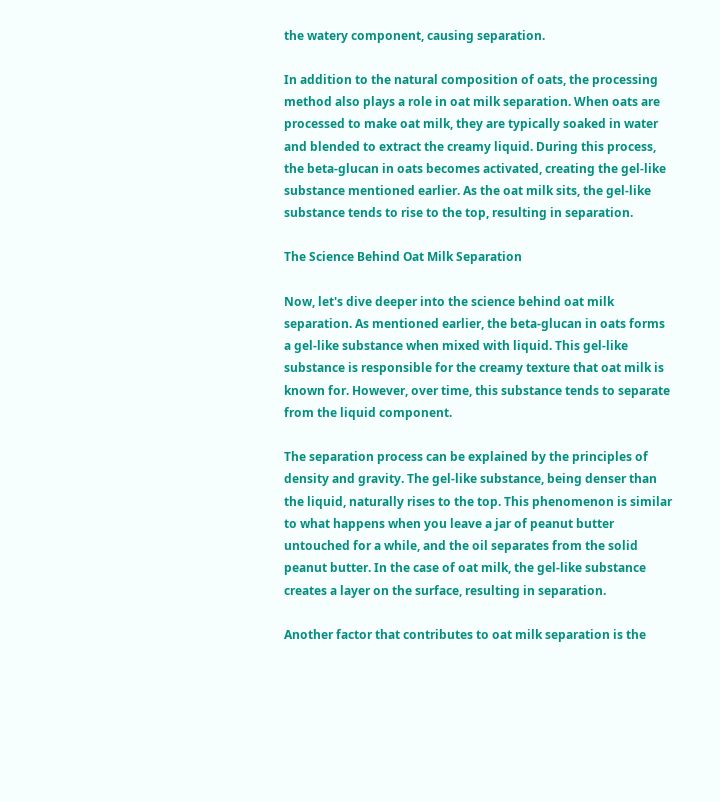the watery component, causing separation.

In addition to the natural composition of oats, the processing method also plays a role in oat milk separation. When oats are processed to make oat milk, they are typically soaked in water and blended to extract the creamy liquid. During this process, the beta-glucan in oats becomes activated, creating the gel-like substance mentioned earlier. As the oat milk sits, the gel-like substance tends to rise to the top, resulting in separation.

The Science Behind Oat Milk Separation

Now, let's dive deeper into the science behind oat milk separation. As mentioned earlier, the beta-glucan in oats forms a gel-like substance when mixed with liquid. This gel-like substance is responsible for the creamy texture that oat milk is known for. However, over time, this substance tends to separate from the liquid component.

The separation process can be explained by the principles of density and gravity. The gel-like substance, being denser than the liquid, naturally rises to the top. This phenomenon is similar to what happens when you leave a jar of peanut butter untouched for a while, and the oil separates from the solid peanut butter. In the case of oat milk, the gel-like substance creates a layer on the surface, resulting in separation.

Another factor that contributes to oat milk separation is the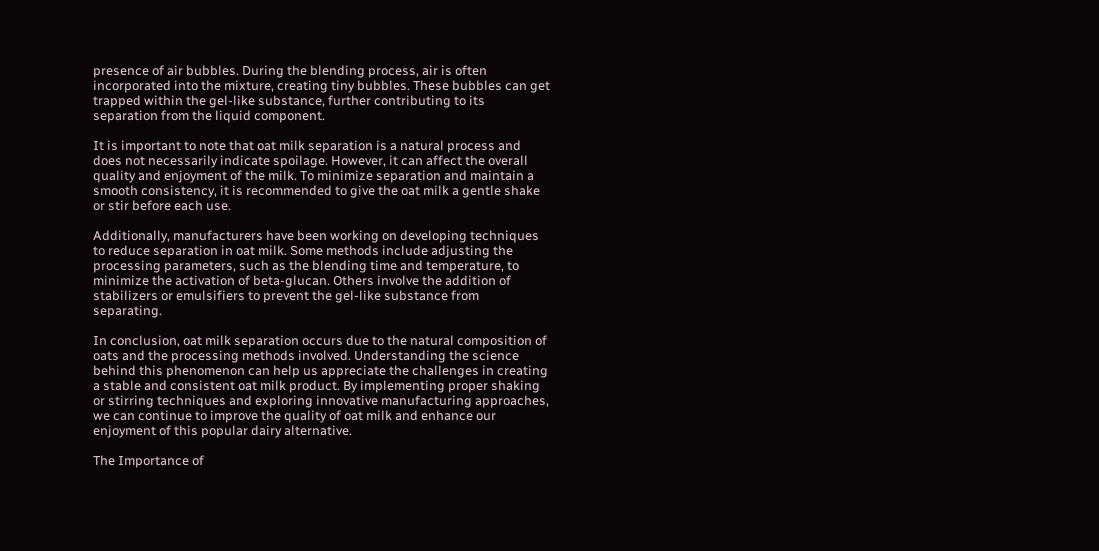presence of air bubbles. During the blending process, air is often incorporated into the mixture, creating tiny bubbles. These bubbles can get trapped within the gel-like substance, further contributing to its separation from the liquid component.

It is important to note that oat milk separation is a natural process and does not necessarily indicate spoilage. However, it can affect the overall quality and enjoyment of the milk. To minimize separation and maintain a smooth consistency, it is recommended to give the oat milk a gentle shake or stir before each use.

Additionally, manufacturers have been working on developing techniques to reduce separation in oat milk. Some methods include adjusting the processing parameters, such as the blending time and temperature, to minimize the activation of beta-glucan. Others involve the addition of stabilizers or emulsifiers to prevent the gel-like substance from separating.

In conclusion, oat milk separation occurs due to the natural composition of oats and the processing methods involved. Understanding the science behind this phenomenon can help us appreciate the challenges in creating a stable and consistent oat milk product. By implementing proper shaking or stirring techniques and exploring innovative manufacturing approaches, we can continue to improve the quality of oat milk and enhance our enjoyment of this popular dairy alternative.

The Importance of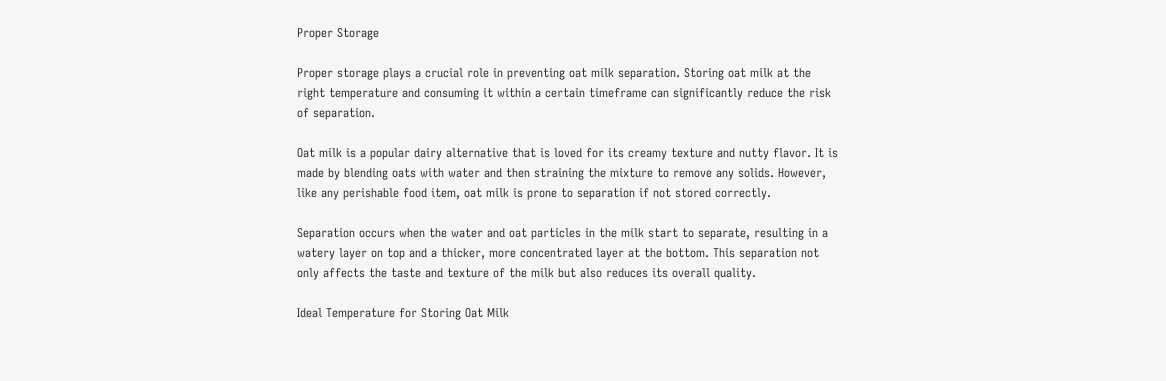Proper Storage

Proper storage plays a crucial role in preventing oat milk separation. Storing oat milk at the right temperature and consuming it within a certain timeframe can significantly reduce the risk of separation.

Oat milk is a popular dairy alternative that is loved for its creamy texture and nutty flavor. It is made by blending oats with water and then straining the mixture to remove any solids. However, like any perishable food item, oat milk is prone to separation if not stored correctly.

Separation occurs when the water and oat particles in the milk start to separate, resulting in a watery layer on top and a thicker, more concentrated layer at the bottom. This separation not only affects the taste and texture of the milk but also reduces its overall quality.

Ideal Temperature for Storing Oat Milk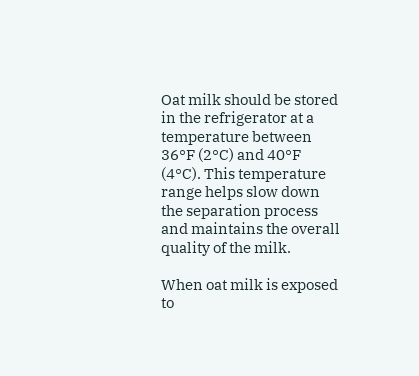Oat milk should be stored in the refrigerator at a temperature between 36°F (2°C) and 40°F (4°C). This temperature range helps slow down the separation process and maintains the overall quality of the milk.

When oat milk is exposed to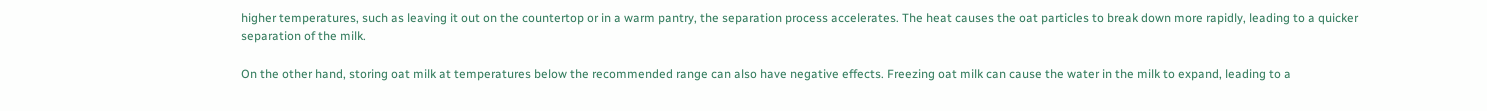higher temperatures, such as leaving it out on the countertop or in a warm pantry, the separation process accelerates. The heat causes the oat particles to break down more rapidly, leading to a quicker separation of the milk.

On the other hand, storing oat milk at temperatures below the recommended range can also have negative effects. Freezing oat milk can cause the water in the milk to expand, leading to a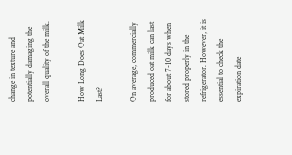change in texture and potentially damaging the overall quality of the milk.

How Long Does Oat Milk Last?

On average, commercially produced oat milk can last for about 7-10 days when stored properly in the refrigerator. However, it is essential to check the expiration date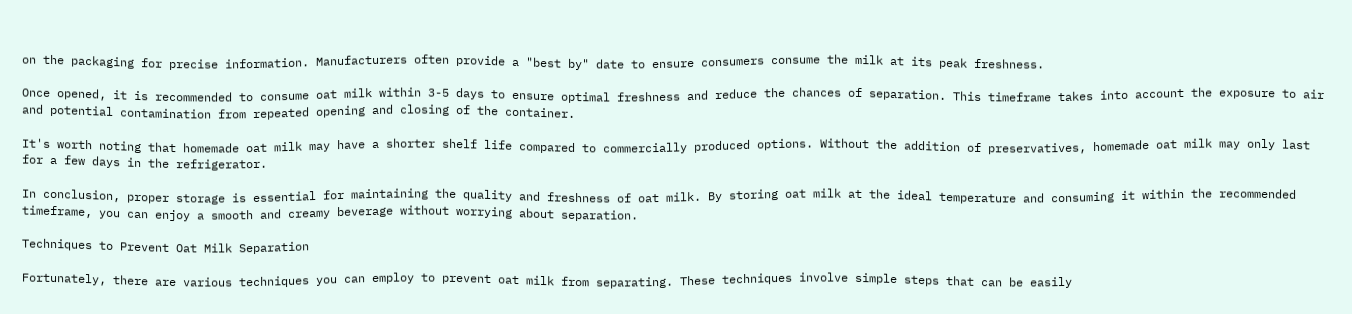on the packaging for precise information. Manufacturers often provide a "best by" date to ensure consumers consume the milk at its peak freshness.

Once opened, it is recommended to consume oat milk within 3-5 days to ensure optimal freshness and reduce the chances of separation. This timeframe takes into account the exposure to air and potential contamination from repeated opening and closing of the container.

It's worth noting that homemade oat milk may have a shorter shelf life compared to commercially produced options. Without the addition of preservatives, homemade oat milk may only last for a few days in the refrigerator.

In conclusion, proper storage is essential for maintaining the quality and freshness of oat milk. By storing oat milk at the ideal temperature and consuming it within the recommended timeframe, you can enjoy a smooth and creamy beverage without worrying about separation.

Techniques to Prevent Oat Milk Separation

Fortunately, there are various techniques you can employ to prevent oat milk from separating. These techniques involve simple steps that can be easily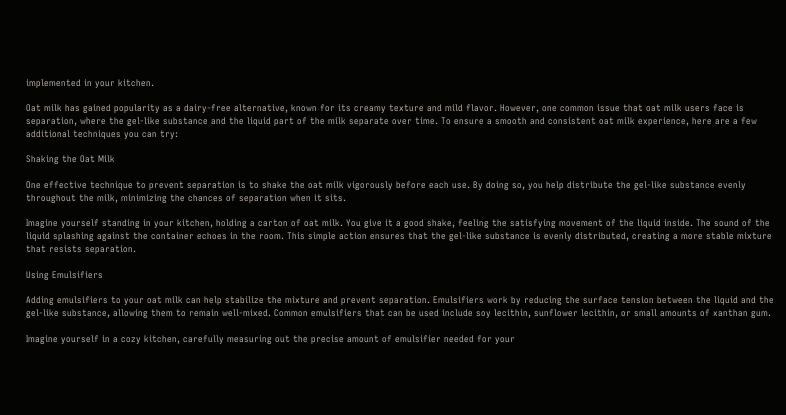implemented in your kitchen.

Oat milk has gained popularity as a dairy-free alternative, known for its creamy texture and mild flavor. However, one common issue that oat milk users face is separation, where the gel-like substance and the liquid part of the milk separate over time. To ensure a smooth and consistent oat milk experience, here are a few additional techniques you can try:

Shaking the Oat Milk

One effective technique to prevent separation is to shake the oat milk vigorously before each use. By doing so, you help distribute the gel-like substance evenly throughout the milk, minimizing the chances of separation when it sits.

Imagine yourself standing in your kitchen, holding a carton of oat milk. You give it a good shake, feeling the satisfying movement of the liquid inside. The sound of the liquid splashing against the container echoes in the room. This simple action ensures that the gel-like substance is evenly distributed, creating a more stable mixture that resists separation.

Using Emulsifiers

Adding emulsifiers to your oat milk can help stabilize the mixture and prevent separation. Emulsifiers work by reducing the surface tension between the liquid and the gel-like substance, allowing them to remain well-mixed. Common emulsifiers that can be used include soy lecithin, sunflower lecithin, or small amounts of xanthan gum.

Imagine yourself in a cozy kitchen, carefully measuring out the precise amount of emulsifier needed for your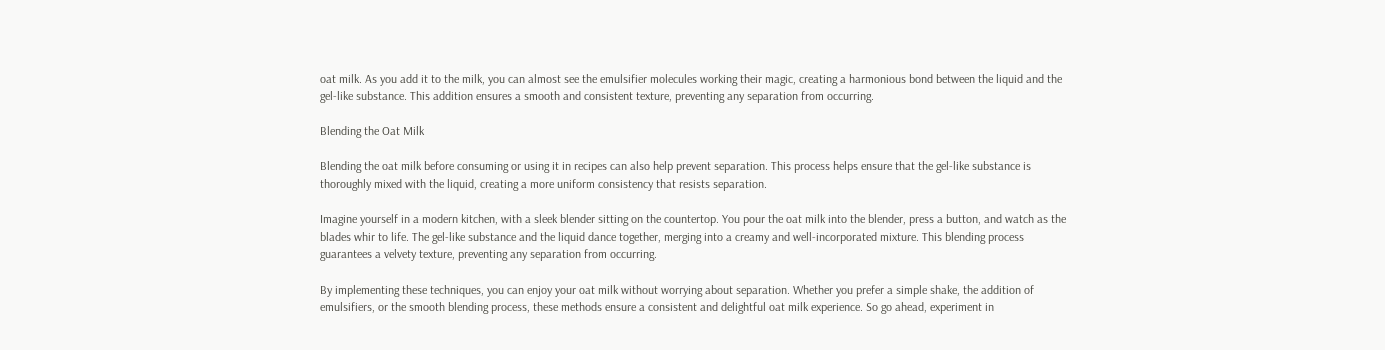oat milk. As you add it to the milk, you can almost see the emulsifier molecules working their magic, creating a harmonious bond between the liquid and the gel-like substance. This addition ensures a smooth and consistent texture, preventing any separation from occurring.

Blending the Oat Milk

Blending the oat milk before consuming or using it in recipes can also help prevent separation. This process helps ensure that the gel-like substance is thoroughly mixed with the liquid, creating a more uniform consistency that resists separation.

Imagine yourself in a modern kitchen, with a sleek blender sitting on the countertop. You pour the oat milk into the blender, press a button, and watch as the blades whir to life. The gel-like substance and the liquid dance together, merging into a creamy and well-incorporated mixture. This blending process guarantees a velvety texture, preventing any separation from occurring.

By implementing these techniques, you can enjoy your oat milk without worrying about separation. Whether you prefer a simple shake, the addition of emulsifiers, or the smooth blending process, these methods ensure a consistent and delightful oat milk experience. So go ahead, experiment in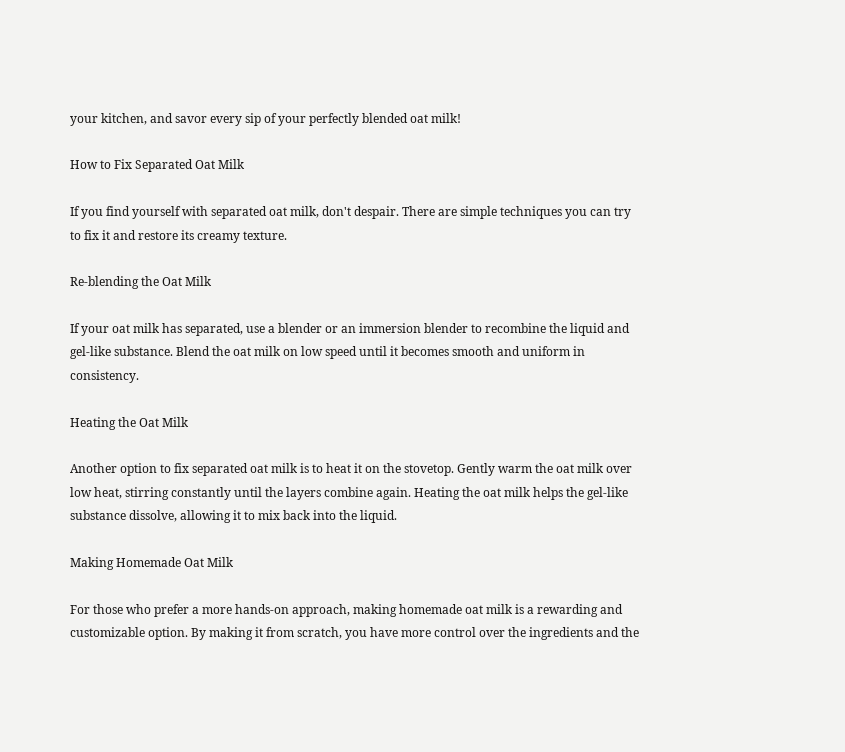your kitchen, and savor every sip of your perfectly blended oat milk!

How to Fix Separated Oat Milk

If you find yourself with separated oat milk, don't despair. There are simple techniques you can try to fix it and restore its creamy texture.

Re-blending the Oat Milk

If your oat milk has separated, use a blender or an immersion blender to recombine the liquid and gel-like substance. Blend the oat milk on low speed until it becomes smooth and uniform in consistency.

Heating the Oat Milk

Another option to fix separated oat milk is to heat it on the stovetop. Gently warm the oat milk over low heat, stirring constantly until the layers combine again. Heating the oat milk helps the gel-like substance dissolve, allowing it to mix back into the liquid.

Making Homemade Oat Milk

For those who prefer a more hands-on approach, making homemade oat milk is a rewarding and customizable option. By making it from scratch, you have more control over the ingredients and the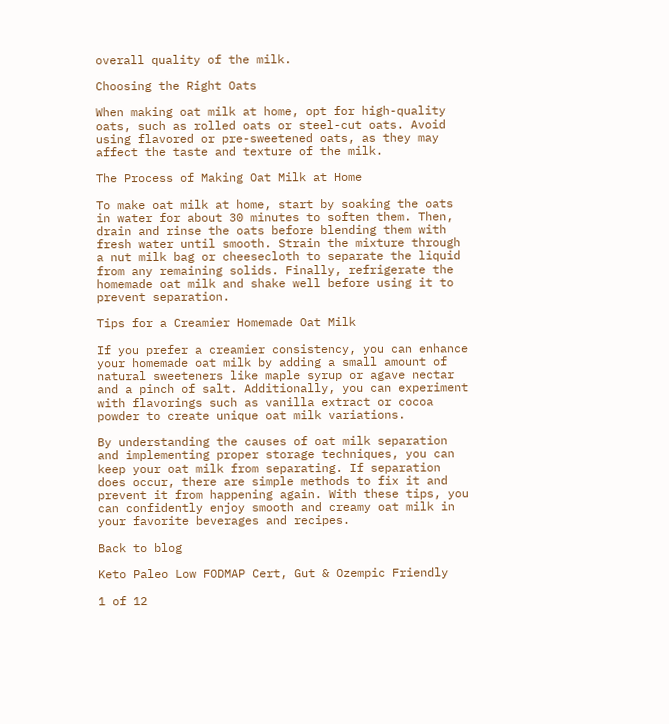overall quality of the milk.

Choosing the Right Oats

When making oat milk at home, opt for high-quality oats, such as rolled oats or steel-cut oats. Avoid using flavored or pre-sweetened oats, as they may affect the taste and texture of the milk.

The Process of Making Oat Milk at Home

To make oat milk at home, start by soaking the oats in water for about 30 minutes to soften them. Then, drain and rinse the oats before blending them with fresh water until smooth. Strain the mixture through a nut milk bag or cheesecloth to separate the liquid from any remaining solids. Finally, refrigerate the homemade oat milk and shake well before using it to prevent separation.

Tips for a Creamier Homemade Oat Milk

If you prefer a creamier consistency, you can enhance your homemade oat milk by adding a small amount of natural sweeteners like maple syrup or agave nectar and a pinch of salt. Additionally, you can experiment with flavorings such as vanilla extract or cocoa powder to create unique oat milk variations.

By understanding the causes of oat milk separation and implementing proper storage techniques, you can keep your oat milk from separating. If separation does occur, there are simple methods to fix it and prevent it from happening again. With these tips, you can confidently enjoy smooth and creamy oat milk in your favorite beverages and recipes.

Back to blog

Keto Paleo Low FODMAP Cert, Gut & Ozempic Friendly

1 of 12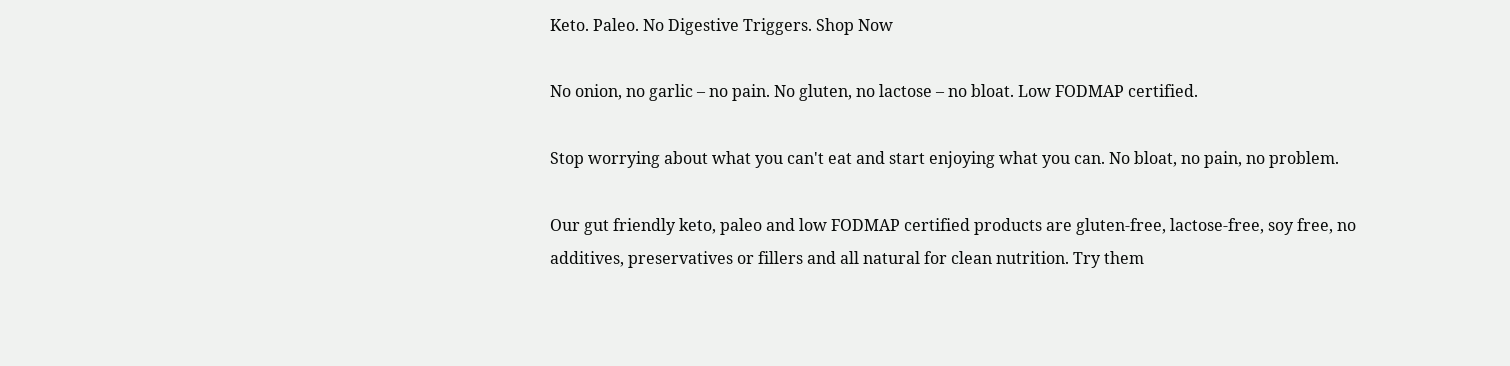Keto. Paleo. No Digestive Triggers. Shop Now

No onion, no garlic – no pain. No gluten, no lactose – no bloat. Low FODMAP certified.

Stop worrying about what you can't eat and start enjoying what you can. No bloat, no pain, no problem.

Our gut friendly keto, paleo and low FODMAP certified products are gluten-free, lactose-free, soy free, no additives, preservatives or fillers and all natural for clean nutrition. Try them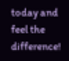today and feel the difference!